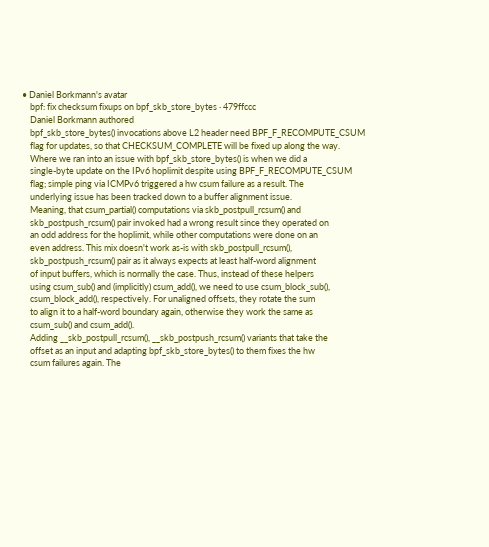• Daniel Borkmann's avatar
    bpf: fix checksum fixups on bpf_skb_store_bytes · 479ffccc
    Daniel Borkmann authored
    bpf_skb_store_bytes() invocations above L2 header need BPF_F_RECOMPUTE_CSUM
    flag for updates, so that CHECKSUM_COMPLETE will be fixed up along the way.
    Where we ran into an issue with bpf_skb_store_bytes() is when we did a
    single-byte update on the IPv6 hoplimit despite using BPF_F_RECOMPUTE_CSUM
    flag; simple ping via ICMPv6 triggered a hw csum failure as a result. The
    underlying issue has been tracked down to a buffer alignment issue.
    Meaning, that csum_partial() computations via skb_postpull_rcsum() and
    skb_postpush_rcsum() pair invoked had a wrong result since they operated on
    an odd address for the hoplimit, while other computations were done on an
    even address. This mix doesn't work as-is with skb_postpull_rcsum(),
    skb_postpush_rcsum() pair as it always expects at least half-word alignment
    of input buffers, which is normally the case. Thus, instead of these helpers
    using csum_sub() and (implicitly) csum_add(), we need to use csum_block_sub(),
    csum_block_add(), respectively. For unaligned offsets, they rotate the sum
    to align it to a half-word boundary again, otherwise they work the same as
    csum_sub() and csum_add().
    Adding __skb_postpull_rcsum(), __skb_postpush_rcsum() variants that take the
    offset as an input and adapting bpf_skb_store_bytes() to them fixes the hw
    csum failures again. The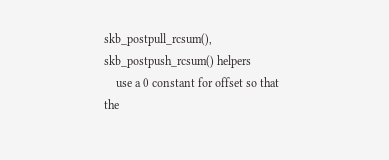skb_postpull_rcsum(), skb_postpush_rcsum() helpers
    use a 0 constant for offset so that the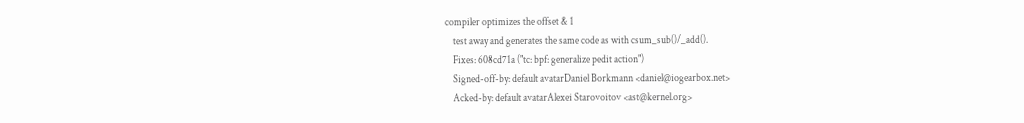compiler optimizes the offset & 1
    test away and generates the same code as with csum_sub()/_add().
    Fixes: 608cd71a ("tc: bpf: generalize pedit action")
    Signed-off-by: default avatarDaniel Borkmann <daniel@iogearbox.net>
    Acked-by: default avatarAlexei Starovoitov <ast@kernel.org>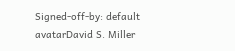Signed-off-by: default avatarDavid S. Miller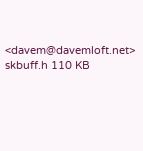<davem@davemloft.net>
skbuff.h 110 KB